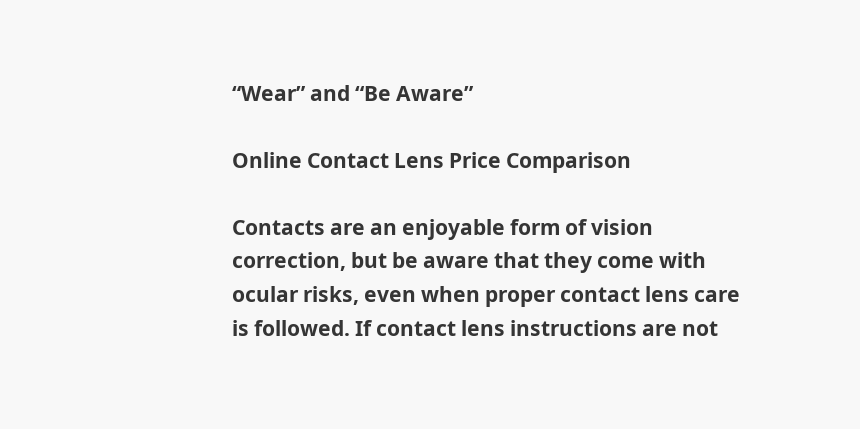“Wear” and “Be Aware”

Online Contact Lens Price Comparison

Contacts are an enjoyable form of vision correction, but be aware that they come with ocular risks, even when proper contact lens care is followed. If contact lens instructions are not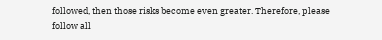followed, then those risks become even greater. Therefore, please follow all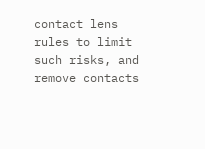contact lens rules to limit such risks, and remove contacts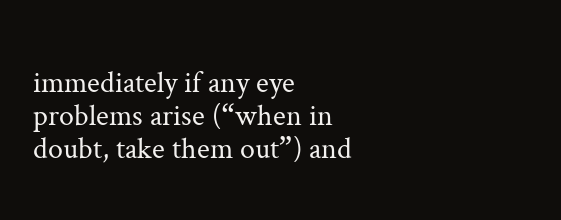immediately if any eye problems arise (“when in doubt, take them out”) and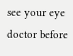see your eye doctor before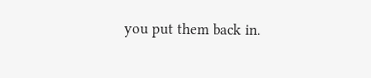you put them back in.